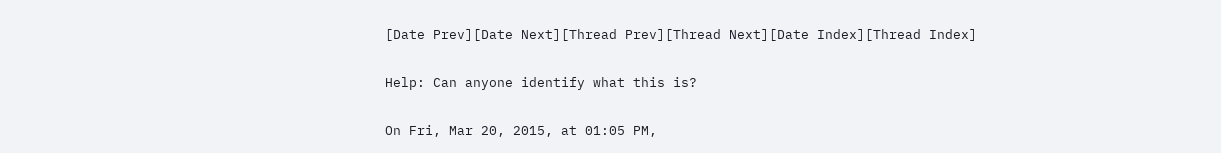[Date Prev][Date Next][Thread Prev][Thread Next][Date Index][Thread Index]

Help: Can anyone identify what this is?

On Fri, Mar 20, 2015, at 01:05 PM,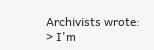Archivists wrote:
> I'm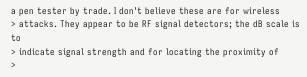a pen tester by trade. I don't believe these are for wireless
> attacks. They appear to be RF signal detectors; the dB scale is to
> indicate signal strength and for locating the proximity of
>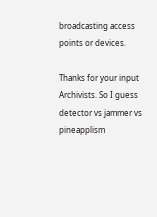broadcasting access points or devices.

Thanks for your input Archivists. So I guess detector vs jammer vs
pineapplism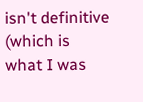isn't definitive (which is what I was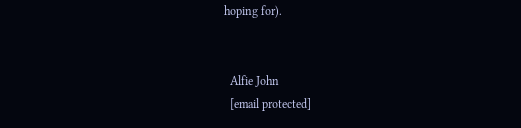hoping for).


  Alfie John
  [email protected]